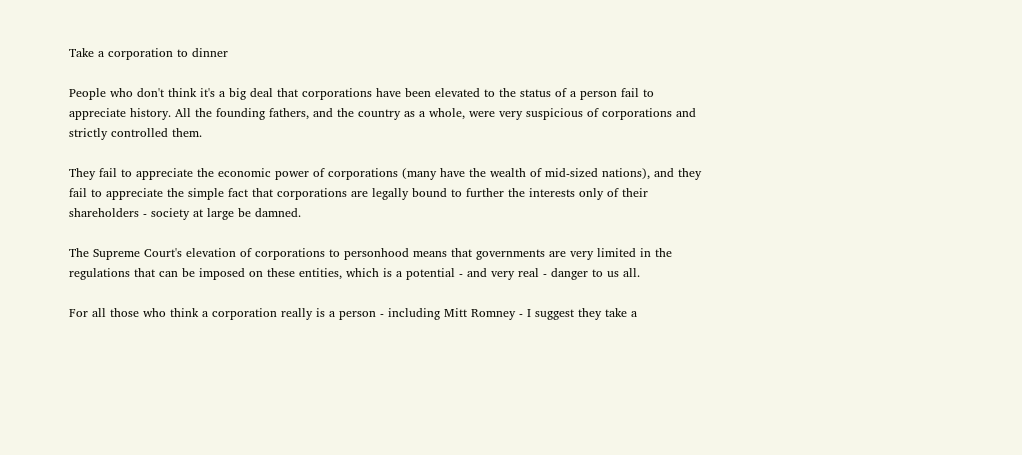Take a corporation to dinner

People who don't think it's a big deal that corporations have been elevated to the status of a person fail to appreciate history. All the founding fathers, and the country as a whole, were very suspicious of corporations and strictly controlled them.

They fail to appreciate the economic power of corporations (many have the wealth of mid-sized nations), and they fail to appreciate the simple fact that corporations are legally bound to further the interests only of their shareholders - society at large be damned.

The Supreme Court's elevation of corporations to personhood means that governments are very limited in the regulations that can be imposed on these entities, which is a potential - and very real - danger to us all.

For all those who think a corporation really is a person - including Mitt Romney - I suggest they take a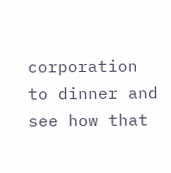corporation to dinner and see how that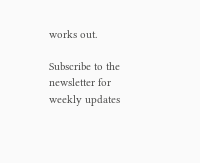works out.

Subscribe to the newsletter for weekly updates